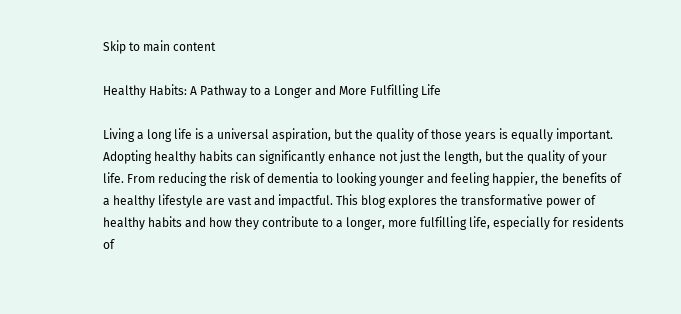Skip to main content

Healthy Habits: A Pathway to a Longer and More Fulfilling Life

Living a long life is a universal aspiration, but the quality of those years is equally important. Adopting healthy habits can significantly enhance not just the length, but the quality of your life. From reducing the risk of dementia to looking younger and feeling happier, the benefits of a healthy lifestyle are vast and impactful. This blog explores the transformative power of healthy habits and how they contribute to a longer, more fulfilling life, especially for residents of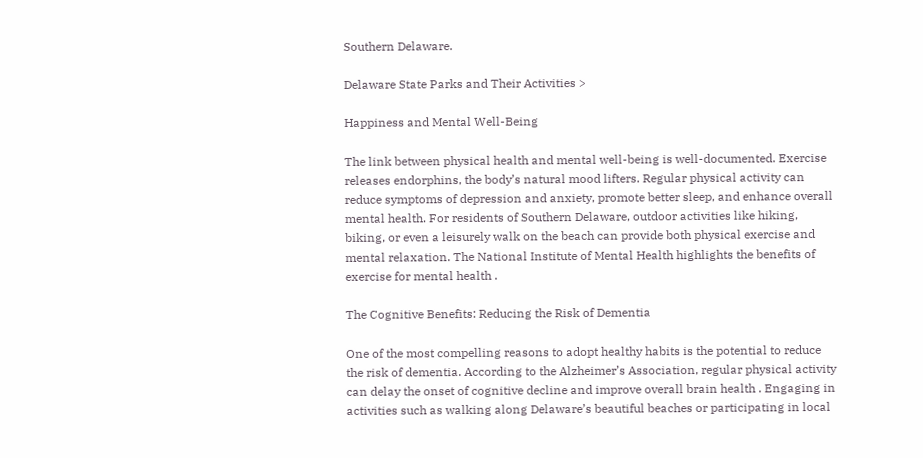Southern Delaware.

Delaware State Parks and Their Activities >

Happiness and Mental Well-Being

The link between physical health and mental well-being is well-documented. Exercise releases endorphins, the body’s natural mood lifters. Regular physical activity can reduce symptoms of depression and anxiety, promote better sleep, and enhance overall mental health. For residents of Southern Delaware, outdoor activities like hiking, biking, or even a leisurely walk on the beach can provide both physical exercise and mental relaxation. The National Institute of Mental Health highlights the benefits of exercise for mental health .

The Cognitive Benefits: Reducing the Risk of Dementia

One of the most compelling reasons to adopt healthy habits is the potential to reduce the risk of dementia. According to the Alzheimer’s Association, regular physical activity can delay the onset of cognitive decline and improve overall brain health . Engaging in activities such as walking along Delaware’s beautiful beaches or participating in local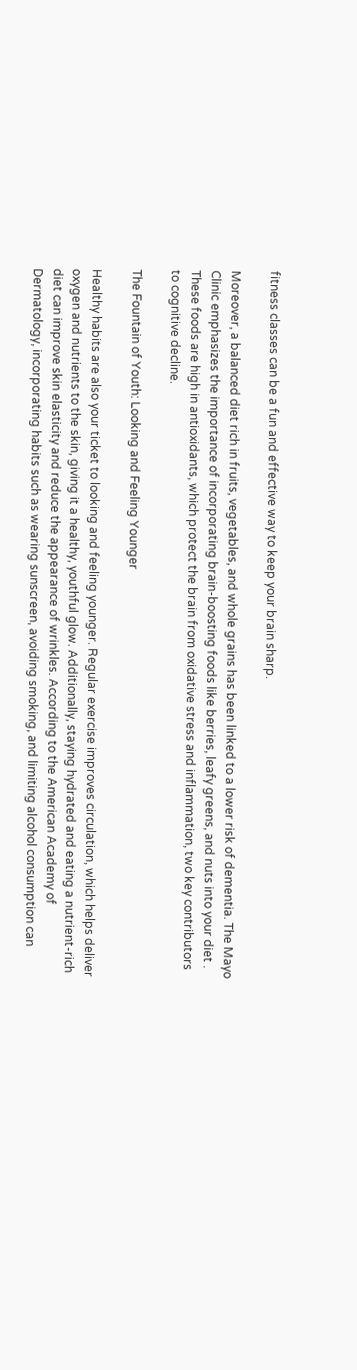fitness classes can be a fun and effective way to keep your brain sharp.

Moreover, a balanced diet rich in fruits, vegetables, and whole grains has been linked to a lower risk of dementia. The Mayo Clinic emphasizes the importance of incorporating brain-boosting foods like berries, leafy greens, and nuts into your diet . These foods are high in antioxidants, which protect the brain from oxidative stress and inflammation, two key contributors to cognitive decline.

The Fountain of Youth: Looking and Feeling Younger

Healthy habits are also your ticket to looking and feeling younger. Regular exercise improves circulation, which helps deliver oxygen and nutrients to the skin, giving it a healthy, youthful glow. Additionally, staying hydrated and eating a nutrient-rich diet can improve skin elasticity and reduce the appearance of wrinkles. According to the American Academy of Dermatology, incorporating habits such as wearing sunscreen, avoiding smoking, and limiting alcohol consumption can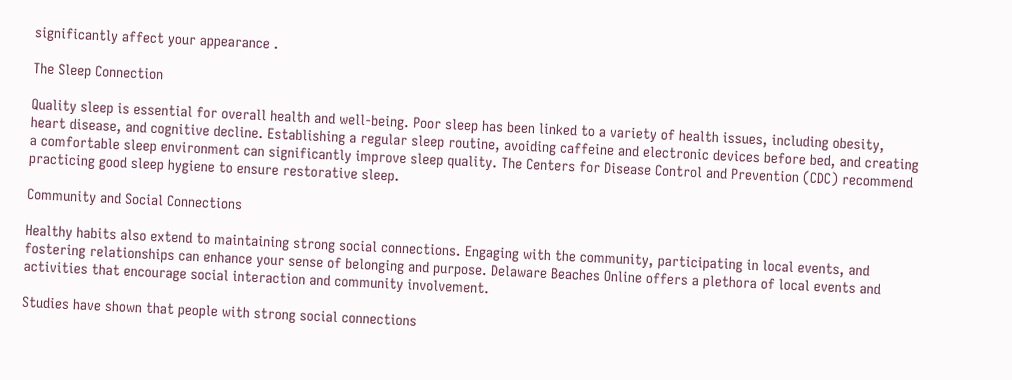significantly affect your appearance .

The Sleep Connection

Quality sleep is essential for overall health and well-being. Poor sleep has been linked to a variety of health issues, including obesity, heart disease, and cognitive decline. Establishing a regular sleep routine, avoiding caffeine and electronic devices before bed, and creating a comfortable sleep environment can significantly improve sleep quality. The Centers for Disease Control and Prevention (CDC) recommend practicing good sleep hygiene to ensure restorative sleep.

Community and Social Connections

Healthy habits also extend to maintaining strong social connections. Engaging with the community, participating in local events, and fostering relationships can enhance your sense of belonging and purpose. Delaware Beaches Online offers a plethora of local events and activities that encourage social interaction and community involvement.

Studies have shown that people with strong social connections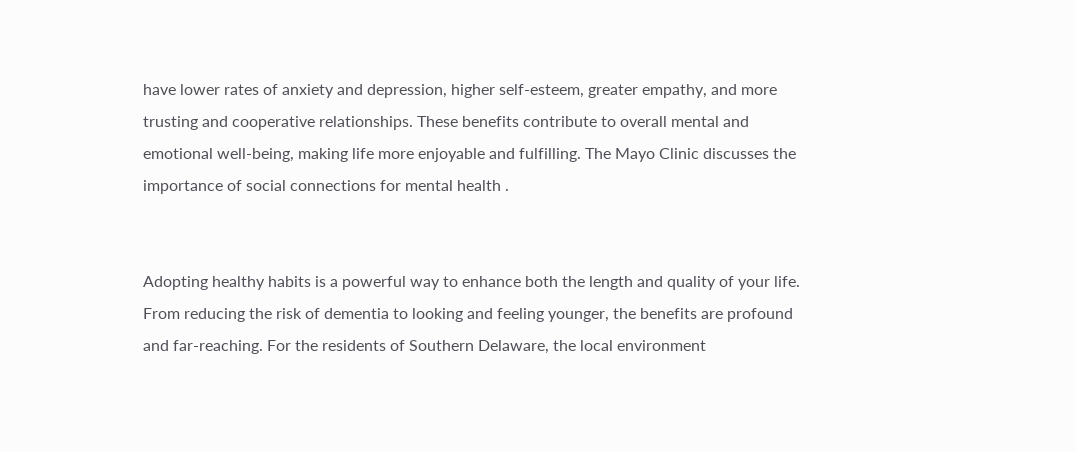have lower rates of anxiety and depression, higher self-esteem, greater empathy, and more trusting and cooperative relationships. These benefits contribute to overall mental and emotional well-being, making life more enjoyable and fulfilling. The Mayo Clinic discusses the importance of social connections for mental health .


Adopting healthy habits is a powerful way to enhance both the length and quality of your life. From reducing the risk of dementia to looking and feeling younger, the benefits are profound and far-reaching. For the residents of Southern Delaware, the local environment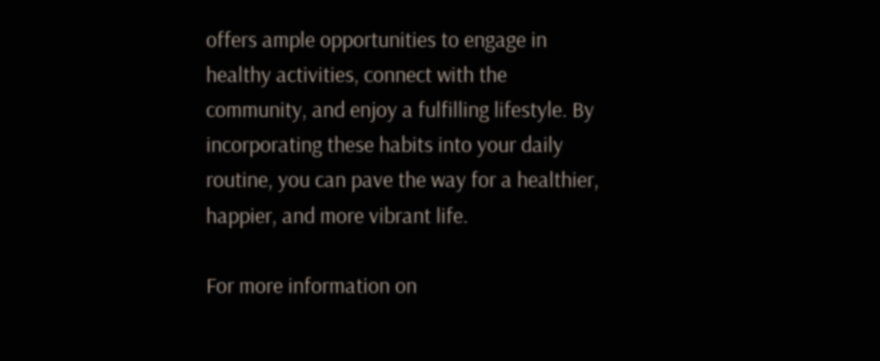offers ample opportunities to engage in healthy activities, connect with the community, and enjoy a fulfilling lifestyle. By incorporating these habits into your daily routine, you can pave the way for a healthier, happier, and more vibrant life.

For more information on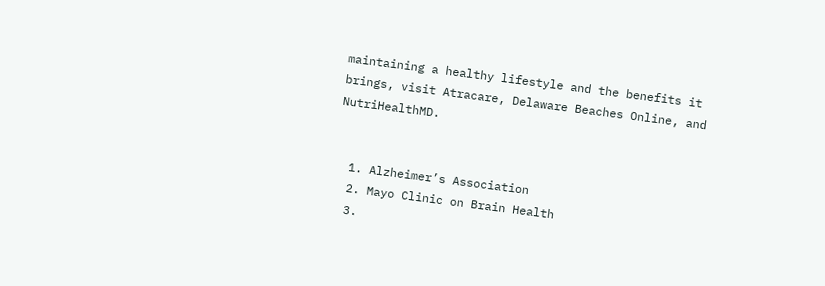maintaining a healthy lifestyle and the benefits it brings, visit Atracare, Delaware Beaches Online, and NutriHealthMD.


  1. Alzheimer’s Association
  2. Mayo Clinic on Brain Health
  3.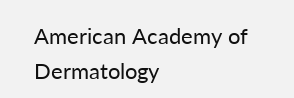American Academy of Dermatology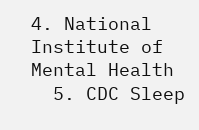4. National Institute of Mental Health
  5. CDC Sleep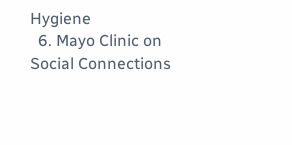Hygiene
  6. Mayo Clinic on Social Connections